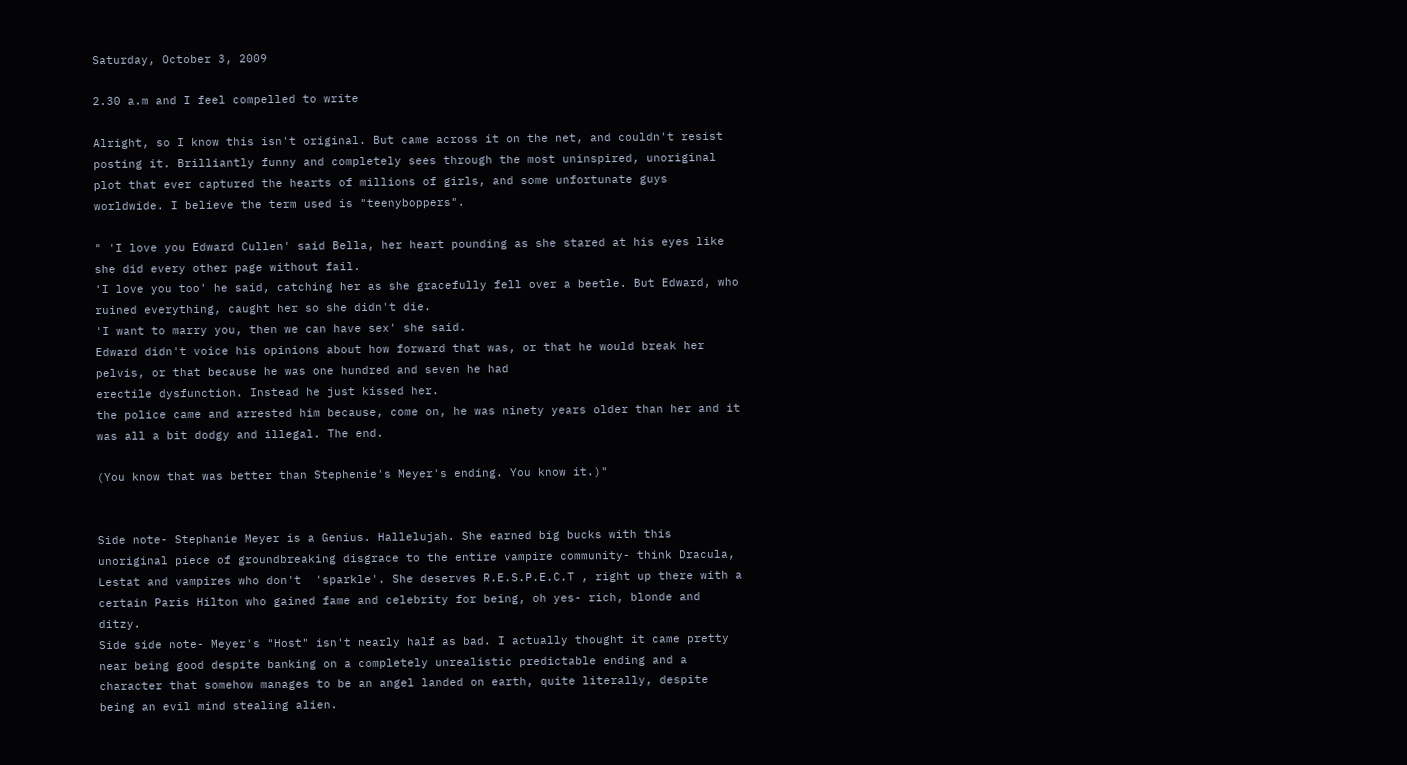Saturday, October 3, 2009

2.30 a.m and I feel compelled to write

Alright, so I know this isn't original. But came across it on the net, and couldn't resist posting it. Brilliantly funny and completely sees through the most uninspired, unoriginal plot that ever captured the hearts of millions of girls, and some unfortunate guys worldwide. I believe the term used is "teenyboppers".

" 'I love you Edward Cullen' said Bella, her heart pounding as she stared at his eyes like she did every other page without fail.
'I love you too' he said, catching her as she gracefully fell over a beetle. But Edward, who ruined everything, caught her so she didn't die.
'I want to marry you, then we can have sex' she said.
Edward didn't voice his opinions about how forward that was, or that he would break her pelvis, or that because he was one hundred and seven he had
erectile dysfunction. Instead he just kissed her.
the police came and arrested him because, come on, he was ninety years older than her and it was all a bit dodgy and illegal. The end.

(You know that was better than Stephenie's Meyer's ending. You know it.)"


Side note- Stephanie Meyer is a Genius. Hallelujah. She earned big bucks with this unoriginal piece of groundbreaking disgrace to the entire vampire community- think Dracula, Lestat and vampires who don't  'sparkle'. She deserves R.E.S.P.E.C.T , right up there with a certain Paris Hilton who gained fame and celebrity for being, oh yes- rich, blonde and ditzy.
Side side note- Meyer's "Host" isn't nearly half as bad. I actually thought it came pretty near being good despite banking on a completely unrealistic predictable ending and a character that somehow manages to be an angel landed on earth, quite literally, despite being an evil mind stealing alien.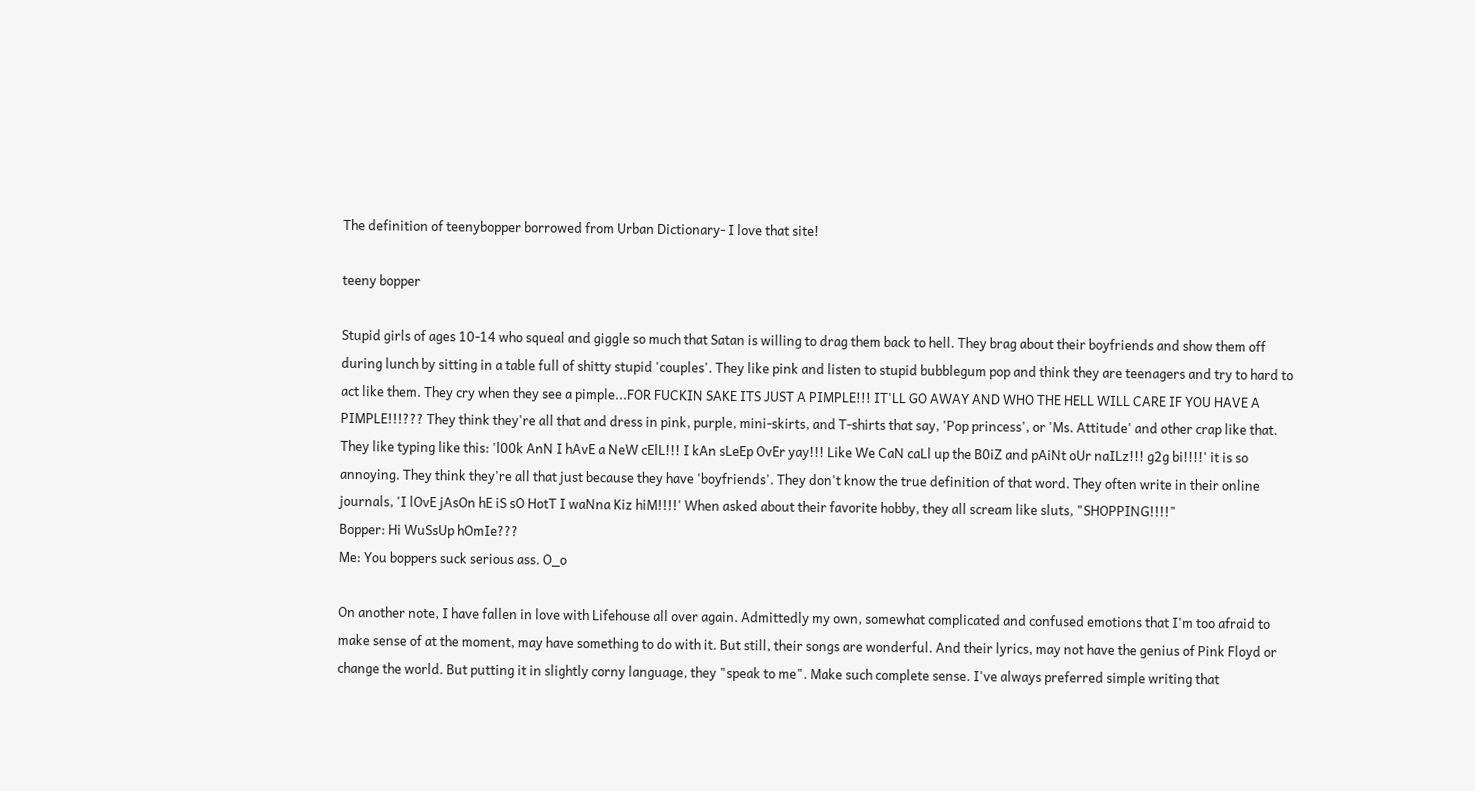The definition of teenybopper borrowed from Urban Dictionary- I love that site!

teeny bopper

Stupid girls of ages 10-14 who squeal and giggle so much that Satan is willing to drag them back to hell. They brag about their boyfriends and show them off during lunch by sitting in a table full of shitty stupid 'couples'. They like pink and listen to stupid bubblegum pop and think they are teenagers and try to hard to act like them. They cry when they see a pimple...FOR FUCKIN SAKE ITS JUST A PIMPLE!!! IT'LL GO AWAY AND WHO THE HELL WILL CARE IF YOU HAVE A PIMPLE!!!??? They think they're all that and dress in pink, purple, mini-skirts, and T-shirts that say, 'Pop princess', or 'Ms. Attitude' and other crap like that. They like typing like this: 'l00k AnN I hAvE a NeW cElL!!! I kAn sLeEp OvEr yay!!! Like We CaN caLl up the B0iZ and pAiNt oUr naILz!!! g2g bi!!!!' it is so annoying. They think they're all that just because they have 'boyfriends'. They don't know the true definition of that word. They often write in their online journals, 'I lOvE jAsOn hE iS sO HotT I waNna Kiz hiM!!!!' When asked about their favorite hobby, they all scream like sluts, "SHOPPING!!!!"
Bopper: Hi WuSsUp hOmIe???
Me: You boppers suck serious ass. O_o

On another note, I have fallen in love with Lifehouse all over again. Admittedly my own, somewhat complicated and confused emotions that I'm too afraid to make sense of at the moment, may have something to do with it. But still, their songs are wonderful. And their lyrics, may not have the genius of Pink Floyd or change the world. But putting it in slightly corny language, they "speak to me". Make such complete sense. I've always preferred simple writing that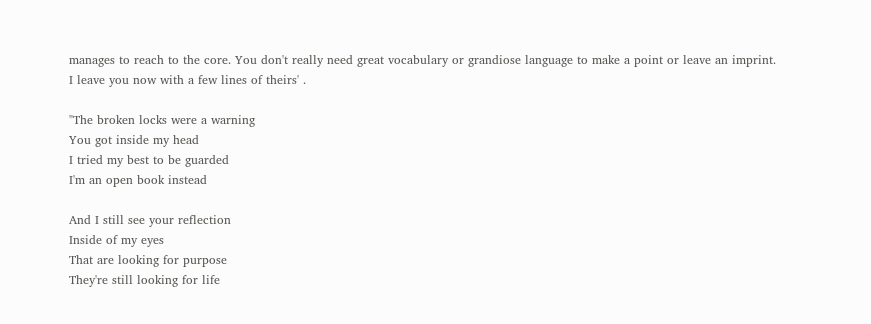manages to reach to the core. You don't really need great vocabulary or grandiose language to make a point or leave an imprint.
I leave you now with a few lines of theirs' .

"The broken locks were a warning
You got inside my head
I tried my best to be guarded
I'm an open book instead

And I still see your reflection
Inside of my eyes
That are looking for purpose
They're still looking for life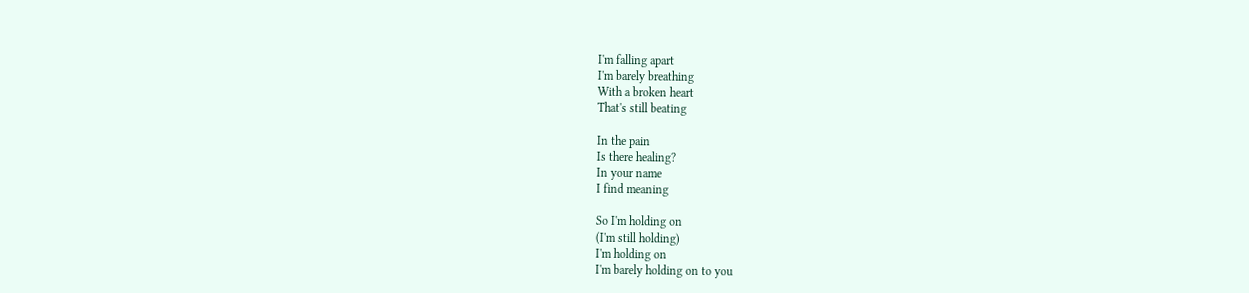I'm falling apart
I'm barely breathing
With a broken heart
That's still beating

In the pain
Is there healing?
In your name
I find meaning

So I'm holding on
(I'm still holding)
I'm holding on
I'm barely holding on to you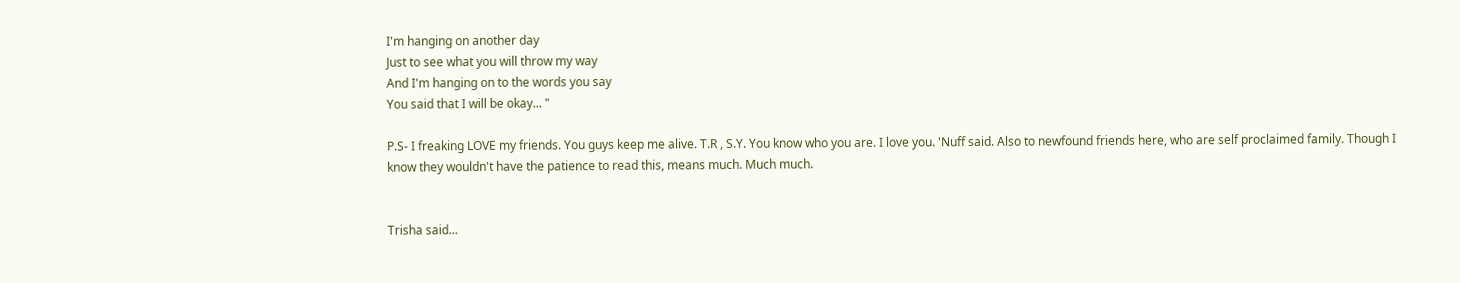I'm hanging on another day
Just to see what you will throw my way
And I'm hanging on to the words you say
You said that I will be okay... "

P.S- I freaking LOVE my friends. You guys keep me alive. T.R , S.Y. You know who you are. I love you. 'Nuff said. Also to newfound friends here, who are self proclaimed family. Though I know they wouldn't have the patience to read this, means much. Much much.


Trisha said...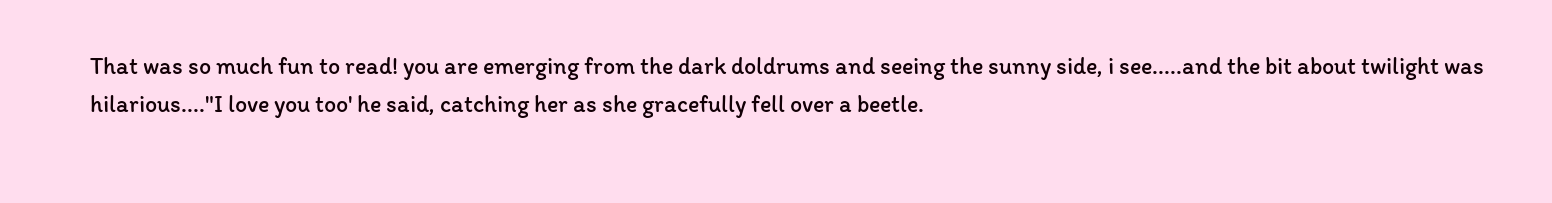That was so much fun to read! you are emerging from the dark doldrums and seeing the sunny side, i see.....and the bit about twilight was hilarious...."I love you too' he said, catching her as she gracefully fell over a beetle.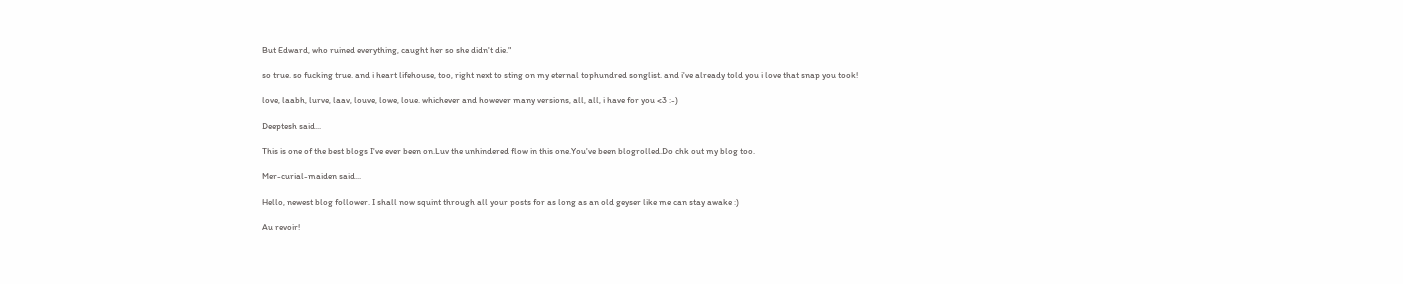But Edward, who ruined everything, caught her so she didn't die."

so true. so fucking true. and i heart lifehouse, too, right next to sting on my eternal tophundred songlist. and i've already told you i love that snap you took!

love, laabh, lurve, laav, louve, lowe, loue. whichever and however many versions, all, all, i have for you <3 :-)

Deeptesh said...

This is one of the best blogs I've ever been on.Luv the unhindered flow in this one.You've been blogrolled.Do chk out my blog too.

Mer-curial-maiden said...

Hello, newest blog follower. I shall now squint through all your posts for as long as an old geyser like me can stay awake :)

Au revoir!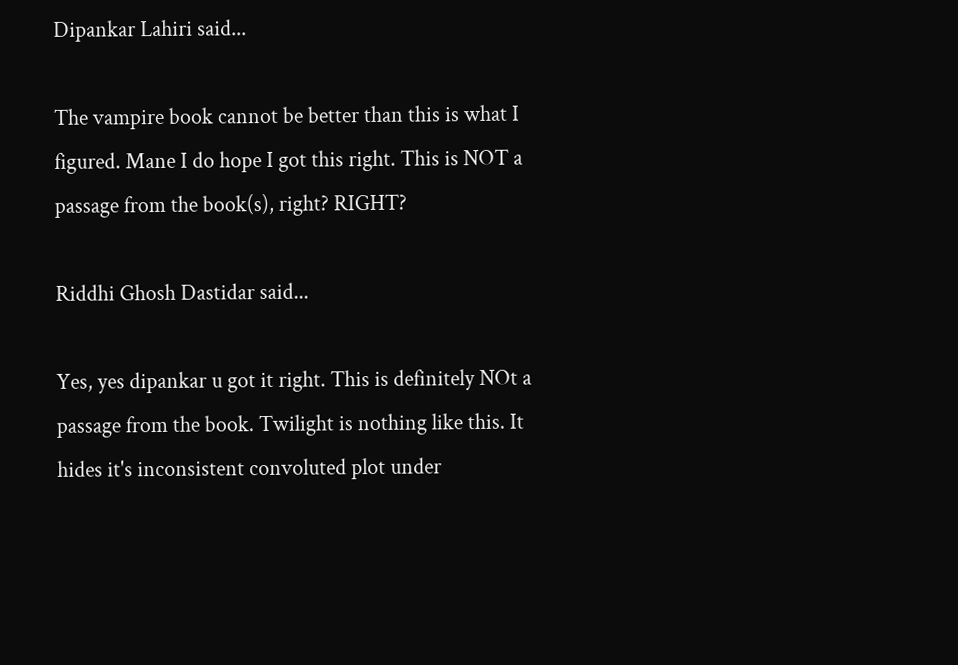Dipankar Lahiri said...

The vampire book cannot be better than this is what I figured. Mane I do hope I got this right. This is NOT a passage from the book(s), right? RIGHT?

Riddhi Ghosh Dastidar said...

Yes, yes dipankar u got it right. This is definitely NOt a passage from the book. Twilight is nothing like this. It hides it's inconsistent convoluted plot under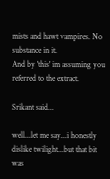mists and hawt vampires. No substance in it.
And by 'this' im assuming you referred to the extract.

Srikant said...

well...let me say...i honestly dislike twilight...but that bit was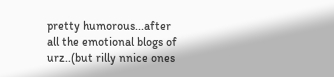pretty humorous...after all the emotional blogs of urz..(but rilly nnice ones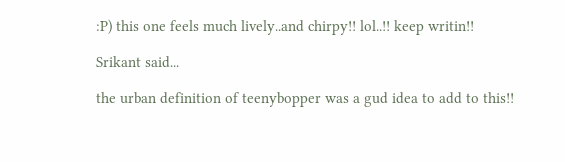:P) this one feels much lively..and chirpy!! lol..!! keep writin!!

Srikant said...

the urban definition of teenybopper was a gud idea to add to this!!